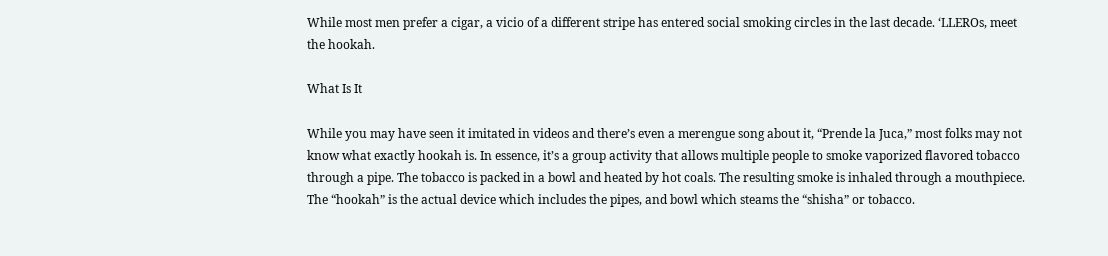While most men prefer a cigar, a vicio of a different stripe has entered social smoking circles in the last decade. ‘LLEROs, meet the hookah.

What Is It

While you may have seen it imitated in videos and there’s even a merengue song about it, “Prende la Juca,” most folks may not know what exactly hookah is. In essence, it’s a group activity that allows multiple people to smoke vaporized flavored tobacco through a pipe. The tobacco is packed in a bowl and heated by hot coals. The resulting smoke is inhaled through a mouthpiece. The “hookah” is the actual device which includes the pipes, and bowl which steams the “shisha” or tobacco.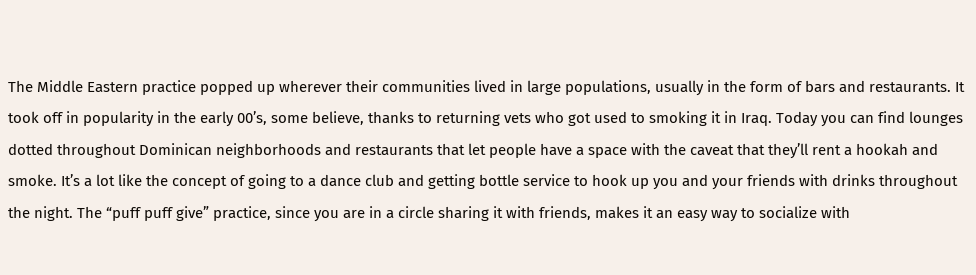The Middle Eastern practice popped up wherever their communities lived in large populations, usually in the form of bars and restaurants. It took off in popularity in the early 00’s, some believe, thanks to returning vets who got used to smoking it in Iraq. Today you can find lounges dotted throughout Dominican neighborhoods and restaurants that let people have a space with the caveat that they’ll rent a hookah and smoke. It’s a lot like the concept of going to a dance club and getting bottle service to hook up you and your friends with drinks throughout the night. The “puff puff give” practice, since you are in a circle sharing it with friends, makes it an easy way to socialize with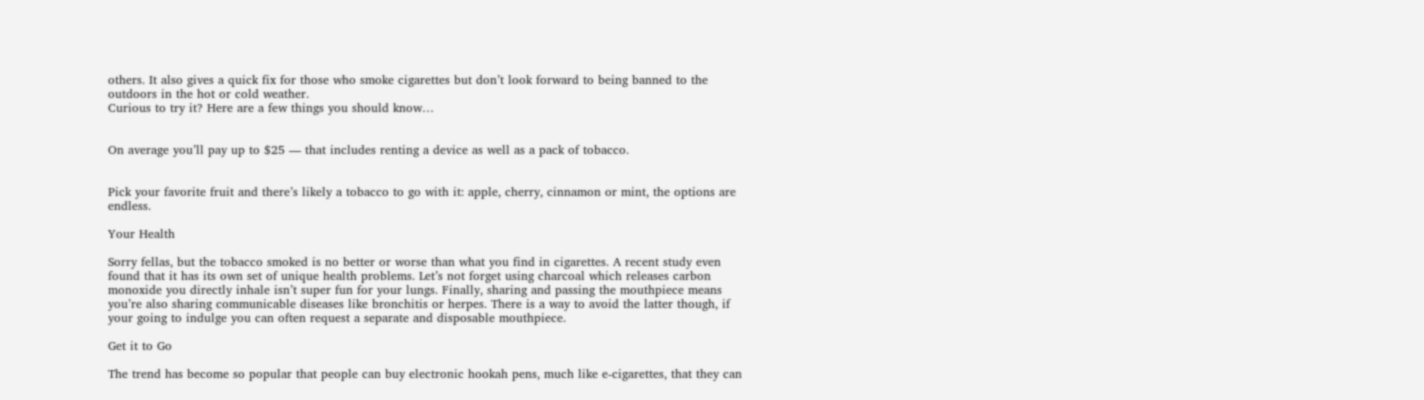others. It also gives a quick fix for those who smoke cigarettes but don’t look forward to being banned to the outdoors in the hot or cold weather.
Curious to try it? Here are a few things you should know…


On average you’ll pay up to $25 — that includes renting a device as well as a pack of tobacco.


Pick your favorite fruit and there’s likely a tobacco to go with it: apple, cherry, cinnamon or mint, the options are endless.

Your Health

Sorry fellas, but the tobacco smoked is no better or worse than what you find in cigarettes. A recent study even found that it has its own set of unique health problems. Let’s not forget using charcoal which releases carbon monoxide you directly inhale isn’t super fun for your lungs. Finally, sharing and passing the mouthpiece means you’re also sharing communicable diseases like bronchitis or herpes. There is a way to avoid the latter though, if your going to indulge you can often request a separate and disposable mouthpiece.

Get it to Go

The trend has become so popular that people can buy electronic hookah pens, much like e-cigarettes, that they can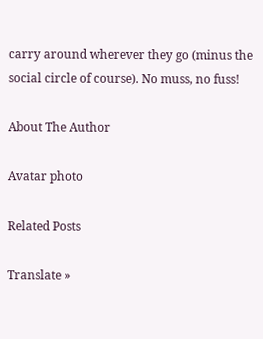carry around wherever they go (minus the social circle of course). No muss, no fuss!

About The Author

Avatar photo

Related Posts

Translate »